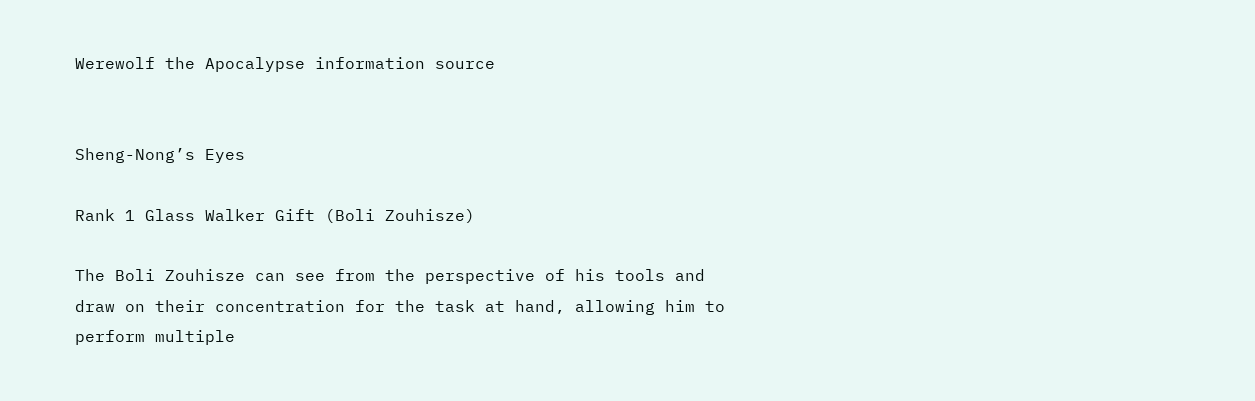Werewolf the Apocalypse information source


Sheng-Nong’s Eyes

Rank 1 Glass Walker Gift (Boli Zouhisze)

The Boli Zouhisze can see from the perspective of his tools and draw on their concentration for the task at hand, allowing him to perform multiple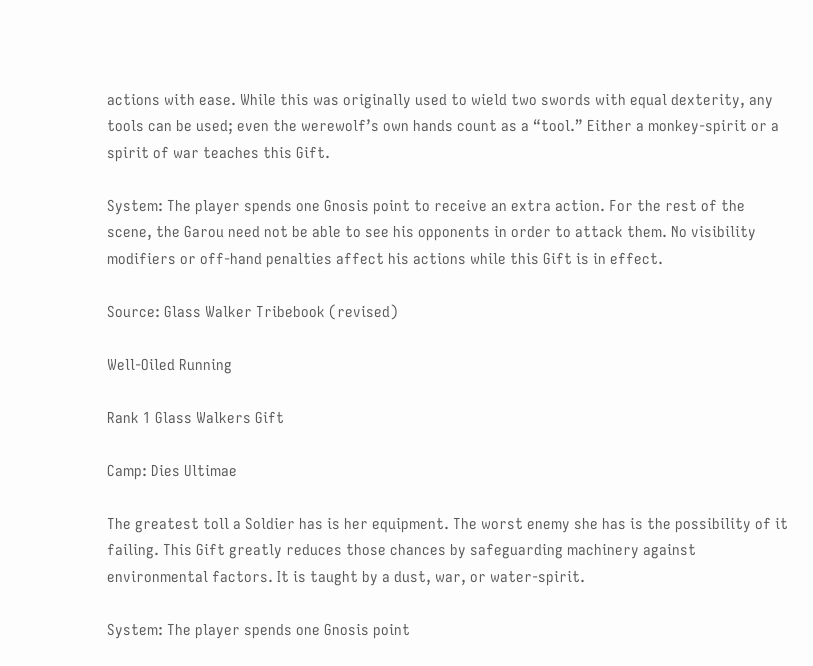actions with ease. While this was originally used to wield two swords with equal dexterity, any tools can be used; even the werewolf’s own hands count as a “tool.” Either a monkey-spirit or a spirit of war teaches this Gift.

System: The player spends one Gnosis point to receive an extra action. For the rest of the scene, the Garou need not be able to see his opponents in order to attack them. No visibility modifiers or off-hand penalties affect his actions while this Gift is in effect.

Source: Glass Walker Tribebook (revised)

Well-Oiled Running

Rank 1 Glass Walkers Gift

Camp: Dies Ultimae

The greatest toll a Soldier has is her equipment. The worst enemy she has is the possibility of it failing. This Gift greatly reduces those chances by safeguarding machinery against environmental factors. It is taught by a dust, war, or water-spirit.

System: The player spends one Gnosis point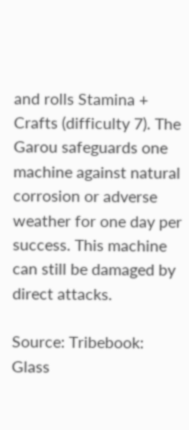and rolls Stamina + Crafts (difficulty 7). The Garou safeguards one machine against natural corrosion or adverse weather for one day per success. This machine can still be damaged by direct attacks.

Source: Tribebook: Glass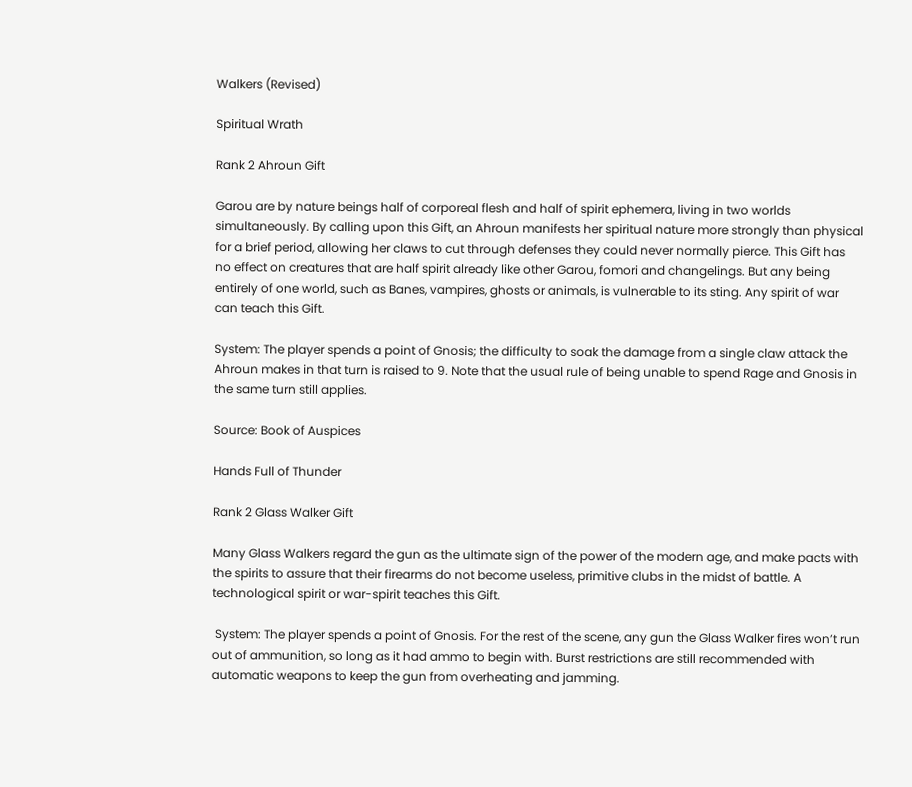Walkers (Revised)

Spiritual Wrath

Rank 2 Ahroun Gift

Garou are by nature beings half of corporeal flesh and half of spirit ephemera, living in two worlds simultaneously. By calling upon this Gift, an Ahroun manifests her spiritual nature more strongly than physical for a brief period, allowing her claws to cut through defenses they could never normally pierce. This Gift has no effect on creatures that are half spirit already like other Garou, fomori and changelings. But any being entirely of one world, such as Banes, vampires, ghosts or animals, is vulnerable to its sting. Any spirit of war can teach this Gift.

System: The player spends a point of Gnosis; the difficulty to soak the damage from a single claw attack the Ahroun makes in that turn is raised to 9. Note that the usual rule of being unable to spend Rage and Gnosis in the same turn still applies.

Source: Book of Auspices

Hands Full of Thunder

Rank 2 Glass Walker Gift

Many Glass Walkers regard the gun as the ultimate sign of the power of the modern age, and make pacts with the spirits to assure that their firearms do not become useless, primitive clubs in the midst of battle. A technological spirit or war-spirit teaches this Gift.

 System: The player spends a point of Gnosis. For the rest of the scene, any gun the Glass Walker fires won’t run out of ammunition, so long as it had ammo to begin with. Burst restrictions are still recommended with automatic weapons to keep the gun from overheating and jamming.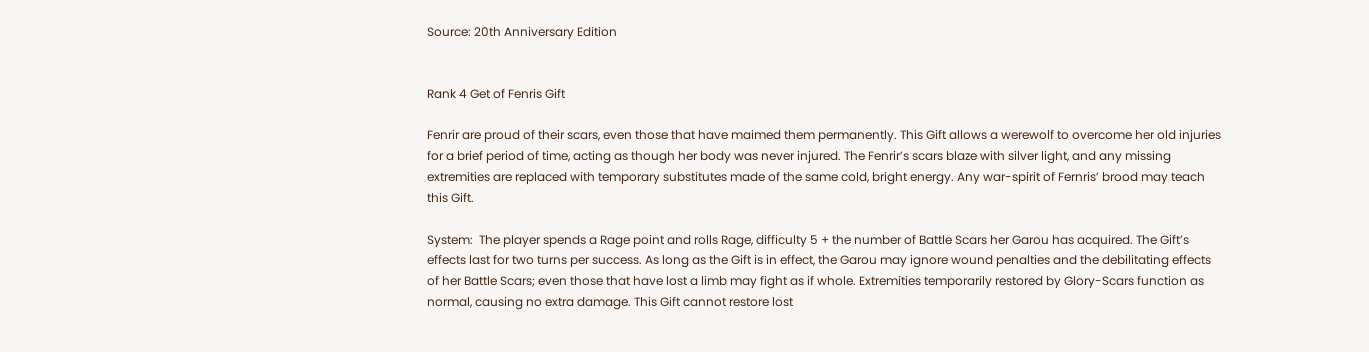Source: 20th Anniversary Edition


Rank 4 Get of Fenris Gift

Fenrir are proud of their scars, even those that have maimed them permanently. This Gift allows a werewolf to overcome her old injuries for a brief period of time, acting as though her body was never injured. The Fenrir’s scars blaze with silver light, and any missing extremities are replaced with temporary substitutes made of the same cold, bright energy. Any war-spirit of Fernris’ brood may teach this Gift.

System:  The player spends a Rage point and rolls Rage, difficulty 5 + the number of Battle Scars her Garou has acquired. The Gift’s effects last for two turns per success. As long as the Gift is in effect, the Garou may ignore wound penalties and the debilitating effects of her Battle Scars; even those that have lost a limb may fight as if whole. Extremities temporarily restored by Glory-Scars function as normal, causing no extra damage. This Gift cannot restore lost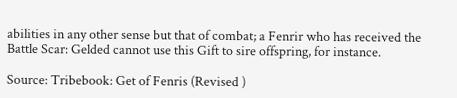abilities in any other sense but that of combat; a Fenrir who has received the Battle Scar: Gelded cannot use this Gift to sire offspring, for instance.

Source: Tribebook: Get of Fenris (Revised )